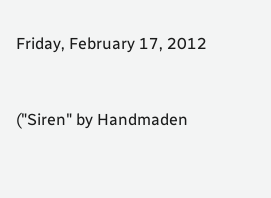Friday, February 17, 2012


("Siren" by Handmaden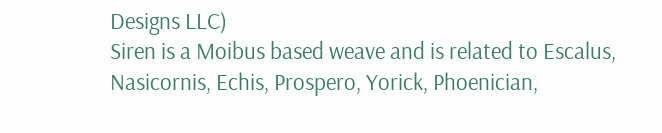Designs LLC)
Siren is a Moibus based weave and is related to Escalus, Nasicornis, Echis, Prospero, Yorick, Phoenician,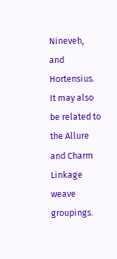Nineveh, and Hortensius. It may also be related to the Allure and Charm Linkage weave groupings.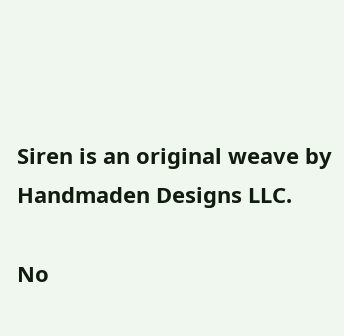Siren is an original weave by Handmaden Designs LLC.

No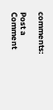comments:

Post a Comment